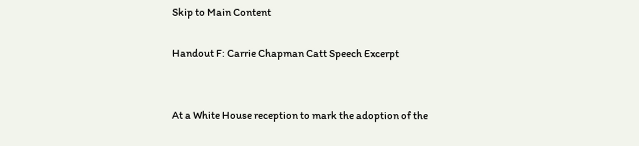Skip to Main Content

Handout F: Carrie Chapman Catt Speech Excerpt


At a White House reception to mark the adoption of the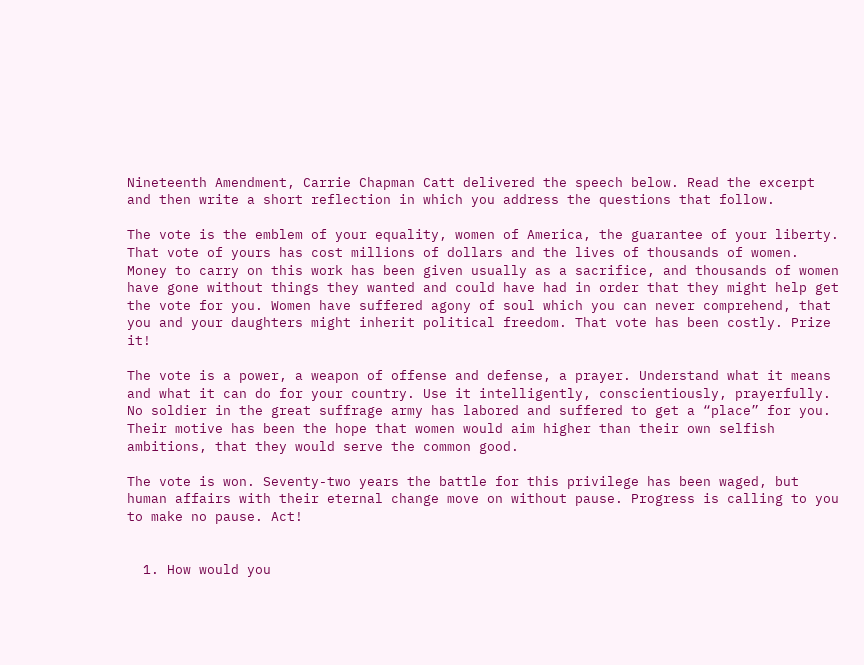Nineteenth Amendment, Carrie Chapman Catt delivered the speech below. Read the excerpt and then write a short reflection in which you address the questions that follow.

The vote is the emblem of your equality, women of America, the guarantee of your liberty. That vote of yours has cost millions of dollars and the lives of thousands of women. Money to carry on this work has been given usually as a sacrifice, and thousands of women have gone without things they wanted and could have had in order that they might help get the vote for you. Women have suffered agony of soul which you can never comprehend, that you and your daughters might inherit political freedom. That vote has been costly. Prize it!

The vote is a power, a weapon of offense and defense, a prayer. Understand what it means and what it can do for your country. Use it intelligently, conscientiously, prayerfully. No soldier in the great suffrage army has labored and suffered to get a “place” for you. Their motive has been the hope that women would aim higher than their own selfish ambitions, that they would serve the common good.

The vote is won. Seventy-two years the battle for this privilege has been waged, but human affairs with their eternal change move on without pause. Progress is calling to you to make no pause. Act!


  1. How would you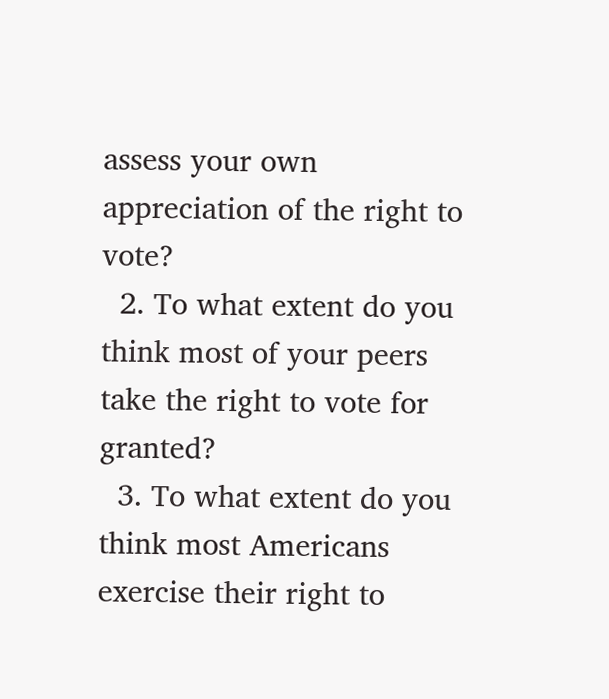assess your own appreciation of the right to vote?
  2. To what extent do you think most of your peers take the right to vote for granted?
  3. To what extent do you think most Americans exercise their right to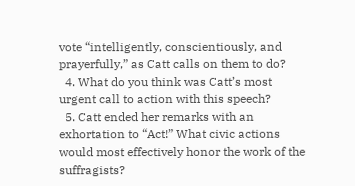vote “intelligently, conscientiously, and prayerfully,” as Catt calls on them to do?
  4. What do you think was Catt’s most urgent call to action with this speech?
  5. Catt ended her remarks with an exhortation to “Act!” What civic actions would most effectively honor the work of the suffragists?